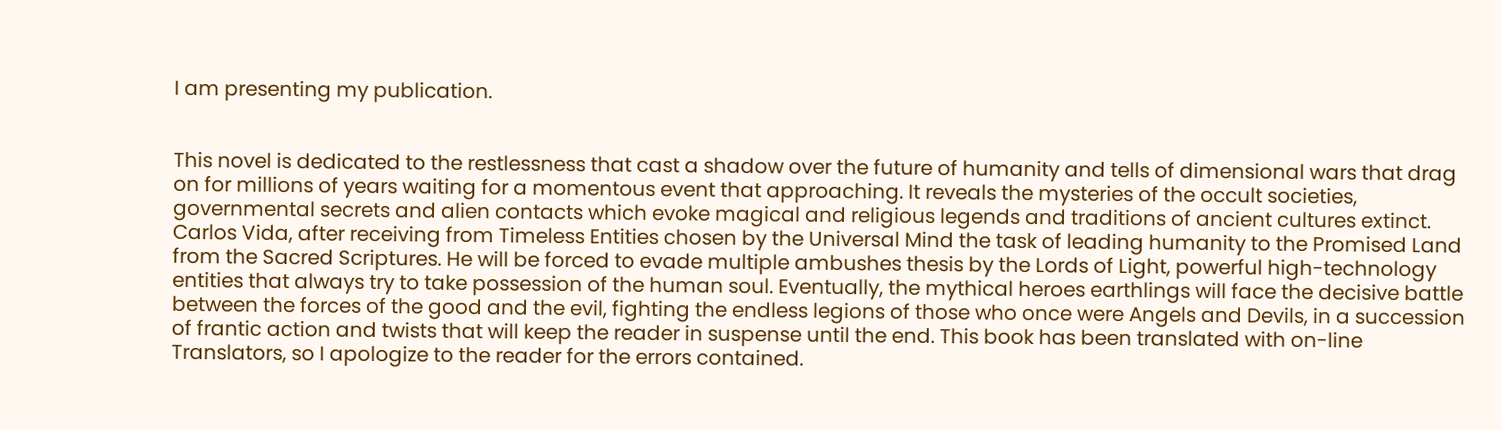I am presenting my publication.


This novel is dedicated to the restlessness that cast a shadow over the future of humanity and tells of dimensional wars that drag on for millions of years waiting for a momentous event that approaching. It reveals the mysteries of the occult societies, governmental secrets and alien contacts which evoke magical and religious legends and traditions of ancient cultures extinct. Carlos Vida, after receiving from Timeless Entities chosen by the Universal Mind the task of leading humanity to the Promised Land from the Sacred Scriptures. He will be forced to evade multiple ambushes thesis by the Lords of Light, powerful high-technology entities that always try to take possession of the human soul. Eventually, the mythical heroes earthlings will face the decisive battle between the forces of the good and the evil, fighting the endless legions of those who once were Angels and Devils, in a succession of frantic action and twists that will keep the reader in suspense until the end. This book has been translated with on-line Translators, so I apologize to the reader for the errors contained.